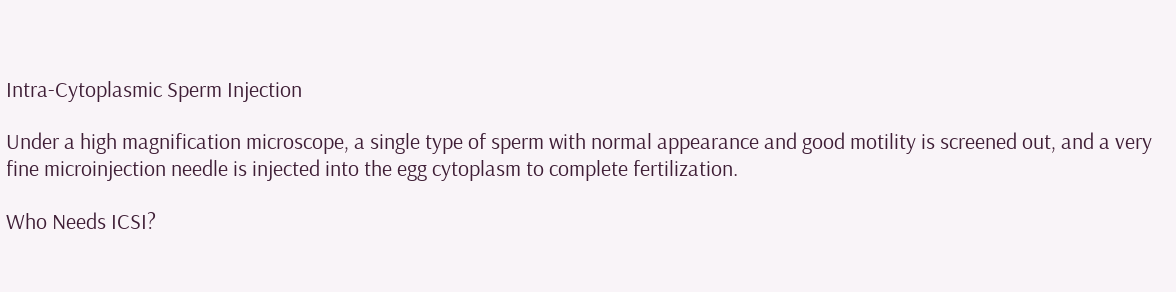Intra-Cytoplasmic Sperm Injection

Under a high magnification microscope, a single type of sperm with normal appearance and good motility is screened out, and a very fine microinjection needle is injected into the egg cytoplasm to complete fertilization.

Who Needs ICSI?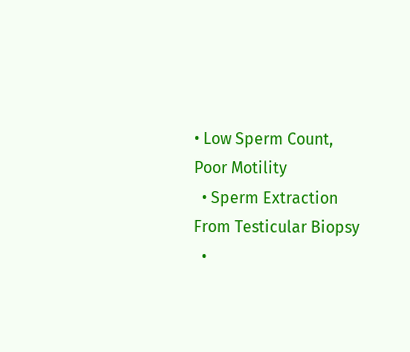• Low Sperm Count, Poor Motility
  • Sperm Extraction From Testicular Biopsy
  •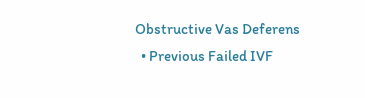Obstructive Vas Deferens
  • Previous Failed IVF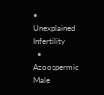• Unexplained Infertility
  • Azoospermic Male